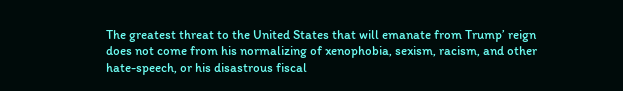The greatest threat to the United States that will emanate from Trump’ reign does not come from his normalizing of xenophobia, sexism, racism, and other hate-speech, or his disastrous fiscal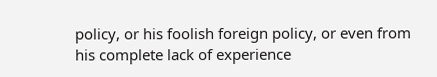policy, or his foolish foreign policy, or even from his complete lack of experience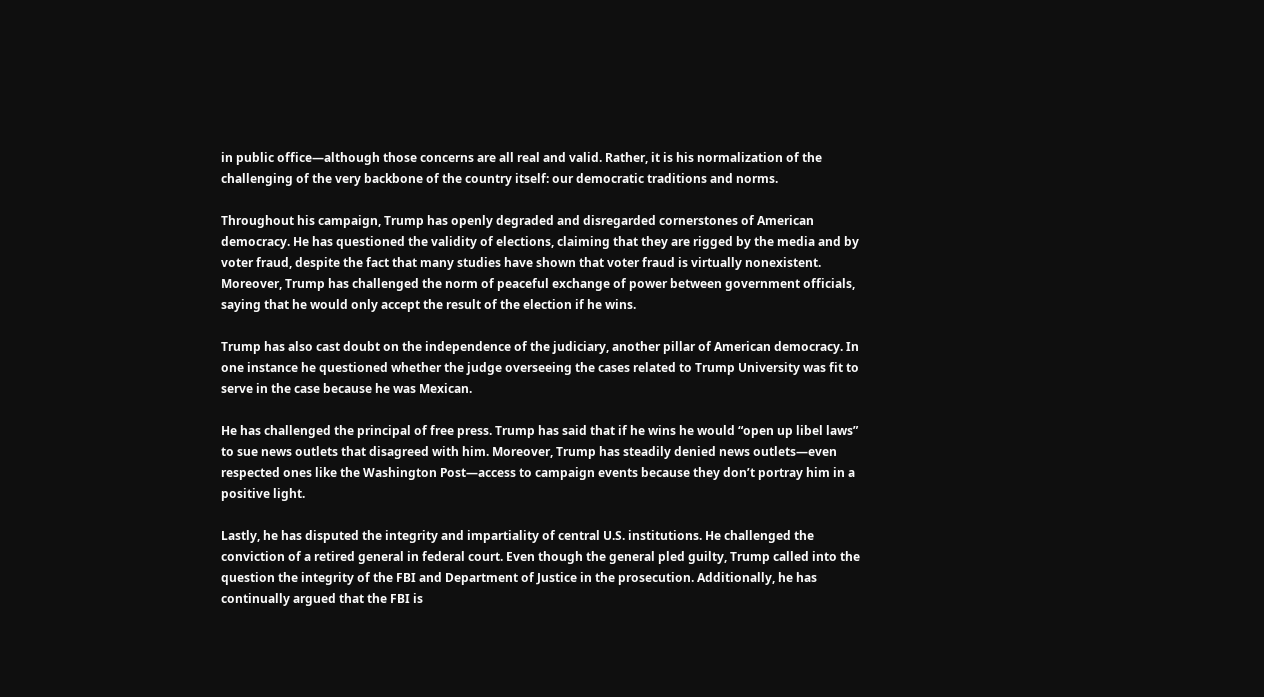in public office—although those concerns are all real and valid. Rather, it is his normalization of the challenging of the very backbone of the country itself: our democratic traditions and norms.

Throughout his campaign, Trump has openly degraded and disregarded cornerstones of American democracy. He has questioned the validity of elections, claiming that they are rigged by the media and by voter fraud, despite the fact that many studies have shown that voter fraud is virtually nonexistent. Moreover, Trump has challenged the norm of peaceful exchange of power between government officials, saying that he would only accept the result of the election if he wins.

Trump has also cast doubt on the independence of the judiciary, another pillar of American democracy. In one instance he questioned whether the judge overseeing the cases related to Trump University was fit to serve in the case because he was Mexican.

He has challenged the principal of free press. Trump has said that if he wins he would “open up libel laws” to sue news outlets that disagreed with him. Moreover, Trump has steadily denied news outlets—even respected ones like the Washington Post—access to campaign events because they don’t portray him in a positive light.

Lastly, he has disputed the integrity and impartiality of central U.S. institutions. He challenged the conviction of a retired general in federal court. Even though the general pled guilty, Trump called into the question the integrity of the FBI and Department of Justice in the prosecution. Additionally, he has continually argued that the FBI is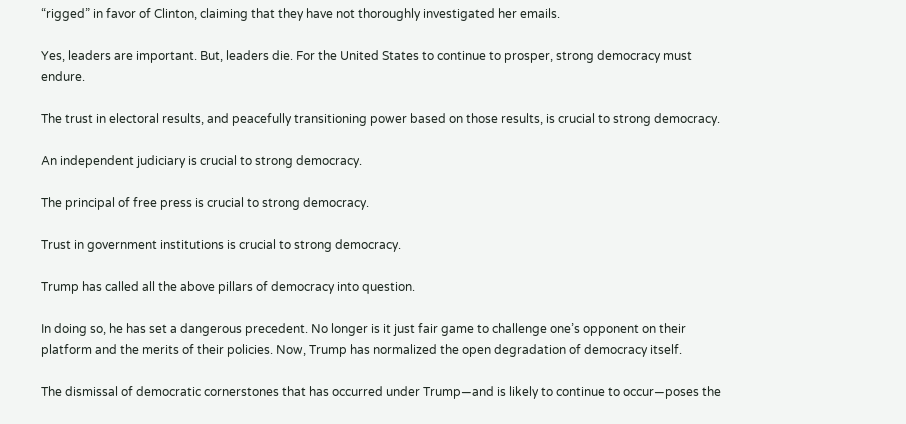“rigged” in favor of Clinton, claiming that they have not thoroughly investigated her emails.

Yes, leaders are important. But, leaders die. For the United States to continue to prosper, strong democracy must endure.

The trust in electoral results, and peacefully transitioning power based on those results, is crucial to strong democracy.

An independent judiciary is crucial to strong democracy.

The principal of free press is crucial to strong democracy.

Trust in government institutions is crucial to strong democracy.

Trump has called all the above pillars of democracy into question.

In doing so, he has set a dangerous precedent. No longer is it just fair game to challenge one’s opponent on their platform and the merits of their policies. Now, Trump has normalized the open degradation of democracy itself.

The dismissal of democratic cornerstones that has occurred under Trump—and is likely to continue to occur—poses the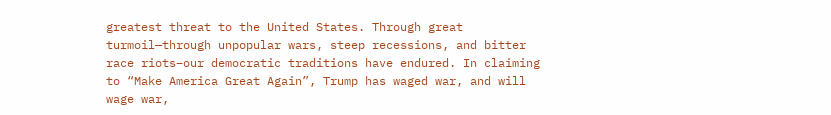greatest threat to the United States. Through great turmoil—through unpopular wars, steep recessions, and bitter race riots–our democratic traditions have endured. In claiming to “Make America Great Again”, Trump has waged war, and will wage war,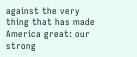against the very thing that has made America great: our strong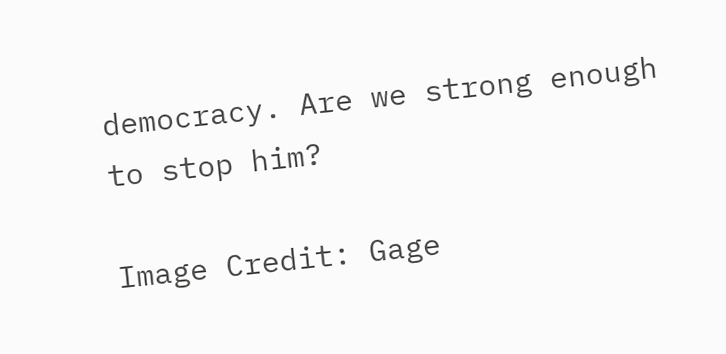democracy. Are we strong enough to stop him?

Image Credit: Gage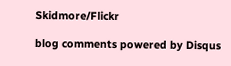Skidmore/Flickr

blog comments powered by Disqus